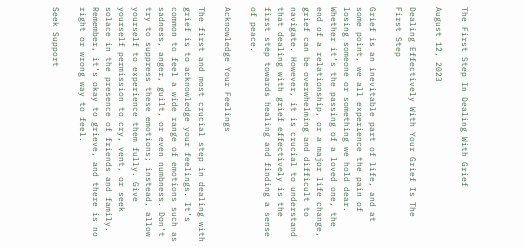The First Step In Dealing With Grief

August 12, 2023

Dealing Effectively With Your Grief Is The First Step

Grief is an inevitable part of life, and at some point, we all experience the pain of losing someone or something we hold dear. Whether it’s the passing of a loved one, the end of a relationship, or a major life change, grief can be overwhelming and difficult to navigate. However, it is crucial to understand that dealing with grief effectively is the first step towards healing and finding a sense of peace.

Acknowledge Your Feelings

The first and most crucial step in dealing with grief is to acknowledge your feelings. It’s common to feel a wide range of emotions such as sadness, anger, guilt, or even numbness. Don’t try to suppress these emotions; instead, allow yourself to experience them fully. Give yourself permission to cry, vent, or seek solace in the presence of friends and family. Remember, it’s okay to grieve, and there is no right or wrong way to feel.

Seek Support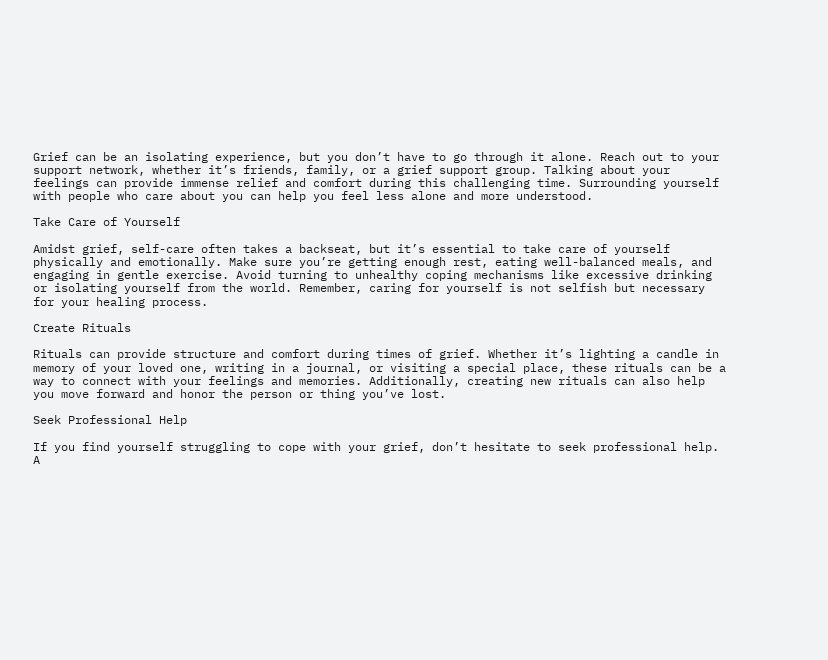Grief can be an isolating experience, but you don’t have to go through it alone. Reach out to your support network, whether it’s friends, family, or a grief support group. Talking about your feelings can provide immense relief and comfort during this challenging time. Surrounding yourself with people who care about you can help you feel less alone and more understood.

Take Care of Yourself

Amidst grief, self-care often takes a backseat, but it’s essential to take care of yourself physically and emotionally. Make sure you’re getting enough rest, eating well-balanced meals, and engaging in gentle exercise. Avoid turning to unhealthy coping mechanisms like excessive drinking or isolating yourself from the world. Remember, caring for yourself is not selfish but necessary for your healing process.

Create Rituals

Rituals can provide structure and comfort during times of grief. Whether it’s lighting a candle in memory of your loved one, writing in a journal, or visiting a special place, these rituals can be a way to connect with your feelings and memories. Additionally, creating new rituals can also help you move forward and honor the person or thing you’ve lost.

Seek Professional Help

If you find yourself struggling to cope with your grief, don’t hesitate to seek professional help. A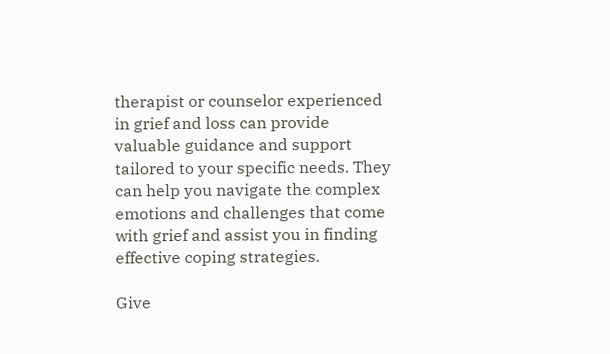therapist or counselor experienced in grief and loss can provide valuable guidance and support tailored to your specific needs. They can help you navigate the complex emotions and challenges that come with grief and assist you in finding effective coping strategies.

Give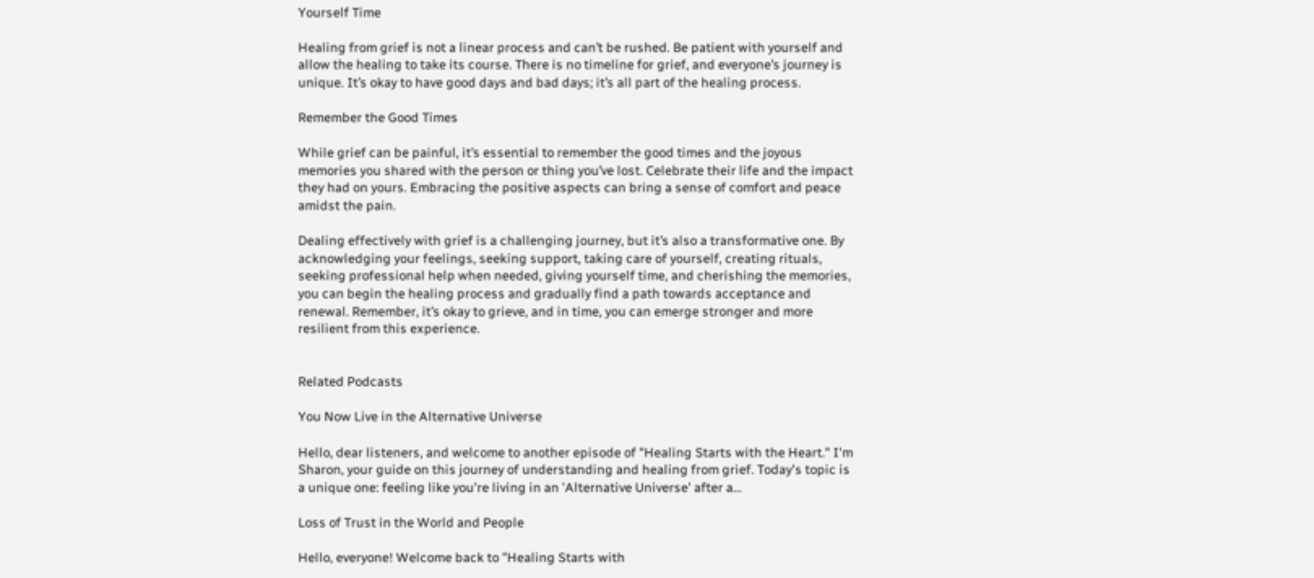Yourself Time

Healing from grief is not a linear process and can’t be rushed. Be patient with yourself and allow the healing to take its course. There is no timeline for grief, and everyone’s journey is unique. It’s okay to have good days and bad days; it’s all part of the healing process.

Remember the Good Times

While grief can be painful, it’s essential to remember the good times and the joyous memories you shared with the person or thing you’ve lost. Celebrate their life and the impact they had on yours. Embracing the positive aspects can bring a sense of comfort and peace amidst the pain.

Dealing effectively with grief is a challenging journey, but it’s also a transformative one. By acknowledging your feelings, seeking support, taking care of yourself, creating rituals, seeking professional help when needed, giving yourself time, and cherishing the memories, you can begin the healing process and gradually find a path towards acceptance and renewal. Remember, it’s okay to grieve, and in time, you can emerge stronger and more resilient from this experience.


Related Podcasts

You Now Live in the Alternative Universe

Hello, dear listeners, and welcome to another episode of "Healing Starts with the Heart." I'm Sharon, your guide on this journey of understanding and healing from grief. Today's topic is a unique one: feeling like you're living in an 'Alternative Universe' after a...

Loss of Trust in the World and People

Hello, everyone! Welcome back to "Healing Starts with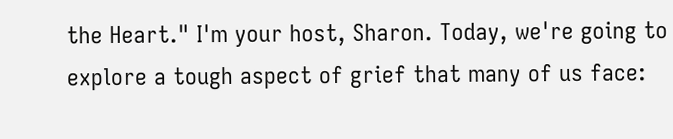the Heart." I'm your host, Sharon. Today, we're going to explore a tough aspect of grief that many of us face: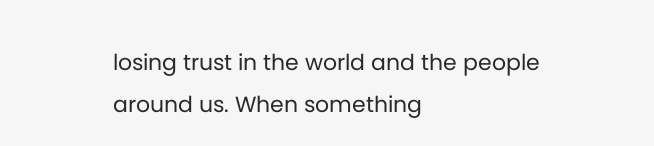losing trust in the world and the people around us. When something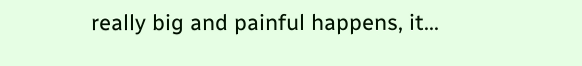really big and painful happens, it...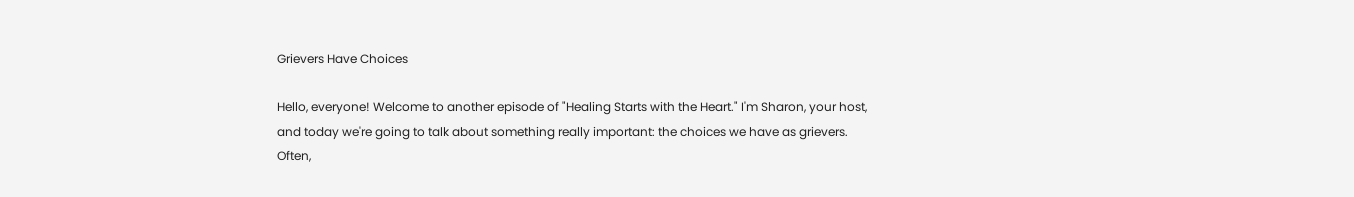Grievers Have Choices

Hello, everyone! Welcome to another episode of "Healing Starts with the Heart." I'm Sharon, your host, and today we're going to talk about something really important: the choices we have as grievers. Often,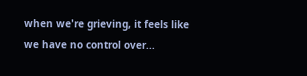when we're grieving, it feels like we have no control over...